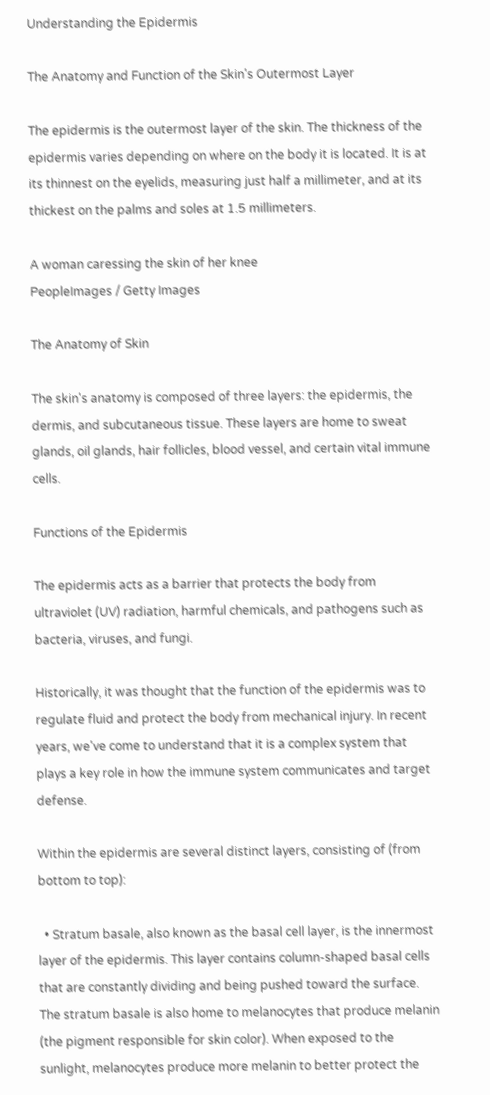Understanding the Epidermis

The Anatomy and Function of the Skin's Outermost Layer

The epidermis is the outermost layer of the skin. The thickness of the epidermis varies depending on where on the body it is located. It is at its thinnest on the eyelids, measuring just half a millimeter, and at its thickest on the palms and soles at 1.5 millimeters.

A woman caressing the skin of her knee
PeopleImages / Getty Images

The Anatomy of Skin

The skin's anatomy is composed of three layers: the epidermis, the dermis, and subcutaneous tissue. These layers are home to sweat glands, oil glands, hair follicles, blood vessel, and certain vital immune cells.

Functions of the Epidermis

The epidermis acts as a barrier that protects the body from ultraviolet (UV) radiation, harmful chemicals, and pathogens such as bacteria, viruses, and fungi.

Historically, it was thought that the function of the epidermis was to regulate fluid and protect the body from mechanical injury. In recent years, we've come to understand that it is a complex system that plays a key role in how the immune system communicates and target defense.

Within the epidermis are several distinct layers, consisting of (from bottom to top):

  • Stratum basale, also known as the basal cell layer, is the innermost layer of the epidermis. This layer contains column-shaped basal cells that are constantly dividing and being pushed toward the surface. The stratum basale is also home to melanocytes that produce melanin (the pigment responsible for skin color). When exposed to the sunlight, melanocytes produce more melanin to better protect the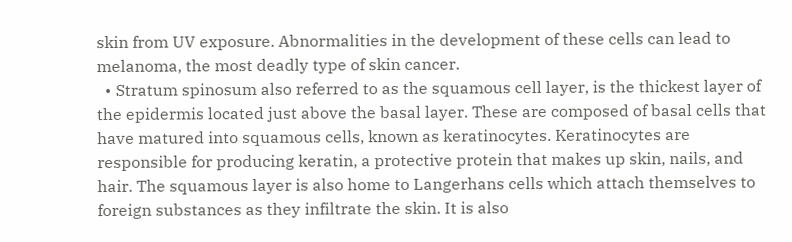skin from UV exposure. Abnormalities in the development of these cells can lead to melanoma, the most deadly type of skin cancer.
  • Stratum spinosum also referred to as the squamous cell layer, is the thickest layer of the epidermis located just above the basal layer. These are composed of basal cells that have matured into squamous cells, known as keratinocytes. Keratinocytes are responsible for producing keratin, a protective protein that makes up skin, nails, and hair. The squamous layer is also home to Langerhans cells which attach themselves to foreign substances as they infiltrate the skin. It is also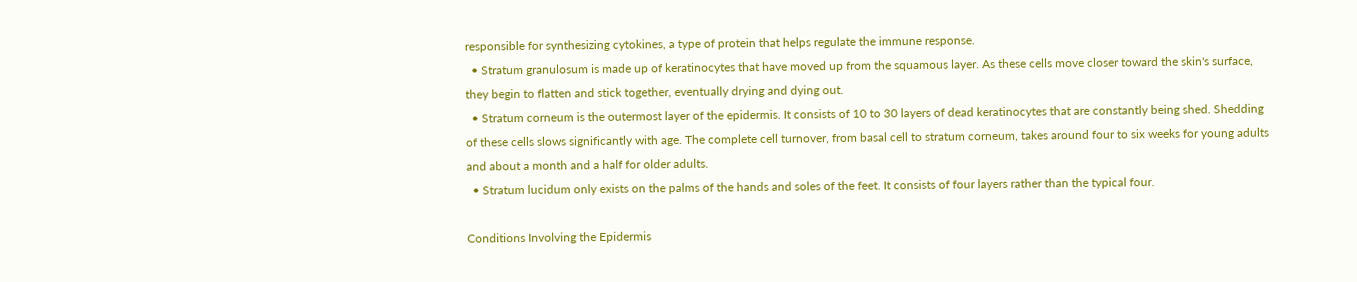responsible for synthesizing cytokines, a type of protein that helps regulate the immune response.
  • Stratum granulosum is made up of keratinocytes that have moved up from the squamous layer. As these cells move closer toward the skin's surface, they begin to flatten and stick together, eventually drying and dying out.
  • Stratum corneum is the outermost layer of the epidermis. It consists of 10 to 30 layers of dead keratinocytes that are constantly being shed. Shedding of these cells slows significantly with age. The complete cell turnover, from basal cell to stratum corneum, takes around four to six weeks for young adults and about a month and a half for older adults.
  • Stratum lucidum only exists on the palms of the hands and soles of the feet. It consists of four layers rather than the typical four.

Conditions Involving the Epidermis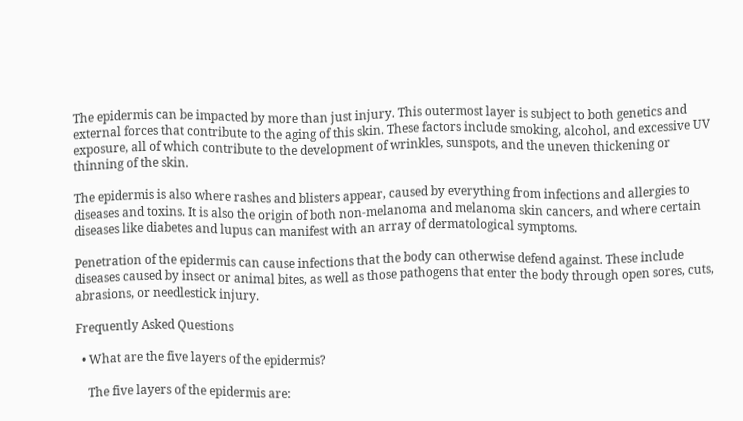The epidermis can be impacted by more than just injury. This outermost layer is subject to both genetics and external forces that contribute to the aging of this skin. These factors include smoking, alcohol, and excessive UV exposure, all of which contribute to the development of wrinkles, sunspots, and the uneven thickening or thinning of the skin.

The epidermis is also where rashes and blisters appear, caused by everything from infections and allergies to diseases and toxins. It is also the origin of both non-melanoma and melanoma skin cancers, and where certain diseases like diabetes and lupus can manifest with an array of dermatological symptoms.

Penetration of the epidermis can cause infections that the body can otherwise defend against. These include diseases caused by insect or animal bites, as well as those pathogens that enter the body through open sores, cuts, abrasions, or needlestick injury.

Frequently Asked Questions

  • What are the five layers of the epidermis?

    The five layers of the epidermis are: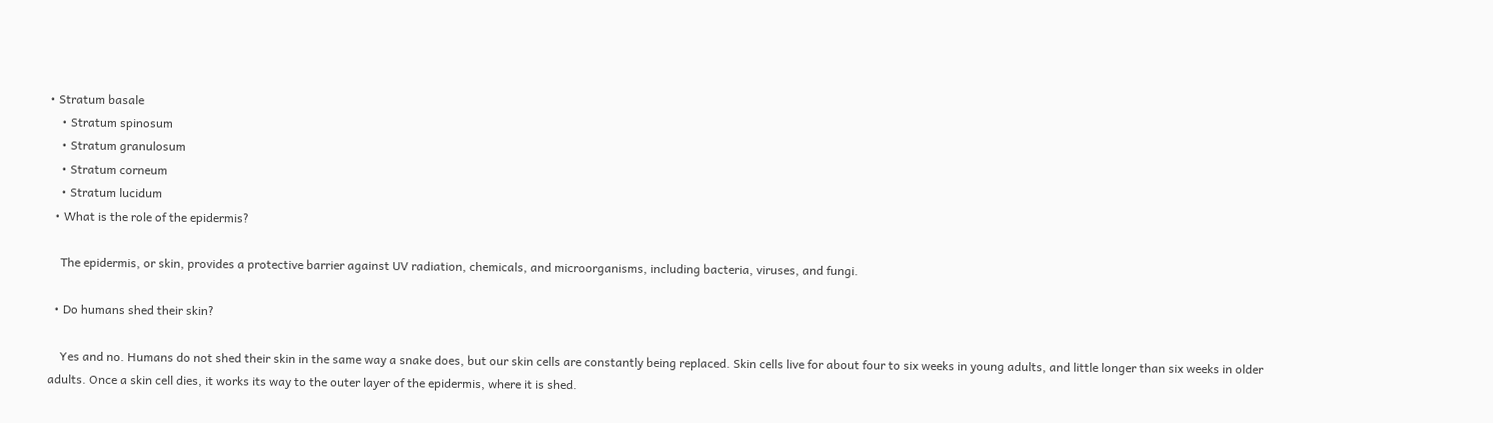• Stratum basale
    • Stratum spinosum
    • Stratum granulosum
    • Stratum corneum
    • Stratum lucidum
  • What is the role of the epidermis?

    The epidermis, or skin, provides a protective barrier against UV radiation, chemicals, and microorganisms, including bacteria, viruses, and fungi.

  • Do humans shed their skin?

    Yes and no. Humans do not shed their skin in the same way a snake does, but our skin cells are constantly being replaced. Skin cells live for about four to six weeks in young adults, and little longer than six weeks in older adults. Once a skin cell dies, it works its way to the outer layer of the epidermis, where it is shed.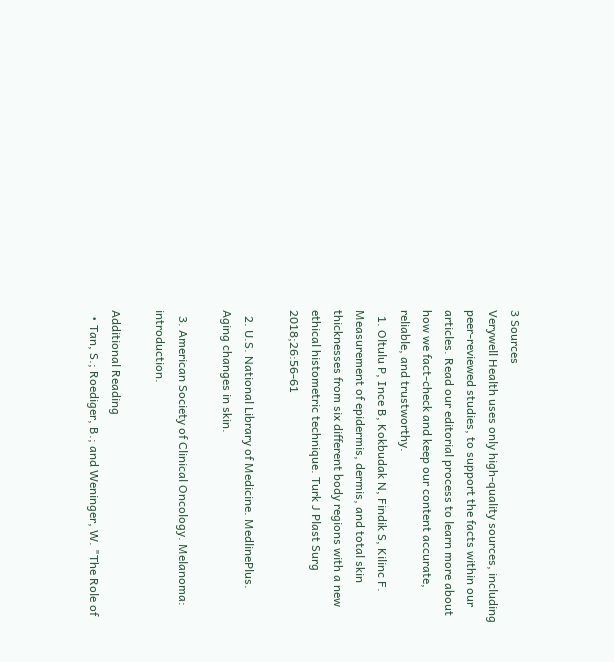3 Sources
Verywell Health uses only high-quality sources, including peer-reviewed studies, to support the facts within our articles. Read our editorial process to learn more about how we fact-check and keep our content accurate, reliable, and trustworthy.
  1. Oltulu P, Ince B, Kokbudak N, Findik S, Kilinc F. Measurement of epidermis, dermis, and total skin thicknesses from six different body regions with a new ethical histometric technique. Turk J Plast Surg 2018;26:56-61

  2. U.S. National Library of Medicine. MedlinePlus. Aging changes in skin.

  3. American Society of Clinical Oncology. Melanoma: introduction.

Additional Reading
  • Tan, S.; Roediger, B.; and Weninger, W. "The Role of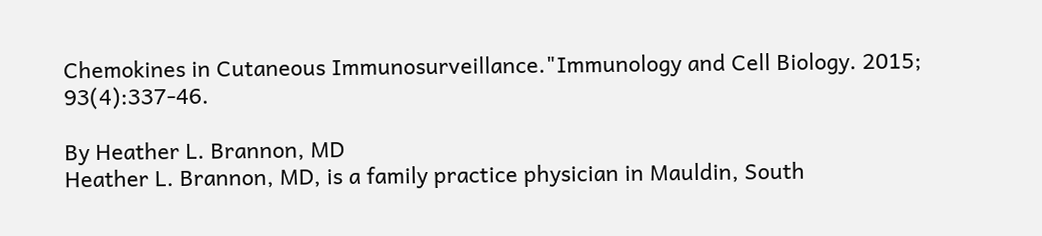Chemokines in Cutaneous Immunosurveillance."Immunology and Cell Biology. 2015; 93(4):337-46.

By Heather L. Brannon, MD
Heather L. Brannon, MD, is a family practice physician in Mauldin, South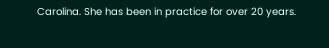Carolina. She has been in practice for over 20 years.